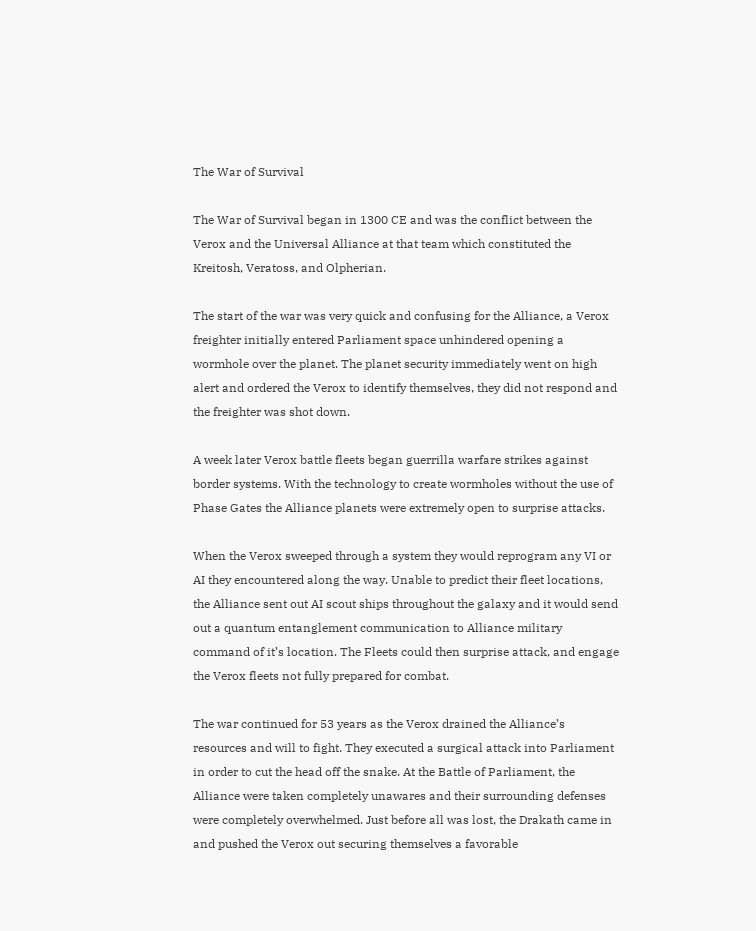The War of Survival

The War of Survival began in 1300 CE and was the conflict between the Verox and the Universal Alliance at that team which constituted the Kreitosh, Veratoss, and Olpherian.

The start of the war was very quick and confusing for the Alliance, a Verox freighter initially entered Parliament space unhindered opening a wormhole over the planet. The planet security immediately went on high alert and ordered the Verox to identify themselves, they did not respond and the freighter was shot down.

A week later Verox battle fleets began guerrilla warfare strikes against border systems. With the technology to create wormholes without the use of Phase Gates the Alliance planets were extremely open to surprise attacks.

When the Verox sweeped through a system they would reprogram any VI or AI they encountered along the way. Unable to predict their fleet locations, the Alliance sent out AI scout ships throughout the galaxy and it would send out a quantum entanglement communication to Alliance military command of it’s location. The Fleets could then surprise attack, and engage the Verox fleets not fully prepared for combat.

The war continued for 53 years as the Verox drained the Alliance’s resources and will to fight. They executed a surgical attack into Parliament in order to cut the head off the snake. At the Battle of Parliament, the Alliance were taken completely unawares and their surrounding defenses were completely overwhelmed. Just before all was lost, the Drakath came in and pushed the Verox out securing themselves a favorable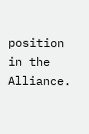position in the Alliance.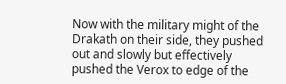Now with the military might of the Drakath on their side, they pushed out and slowly but effectively pushed the Verox to edge of the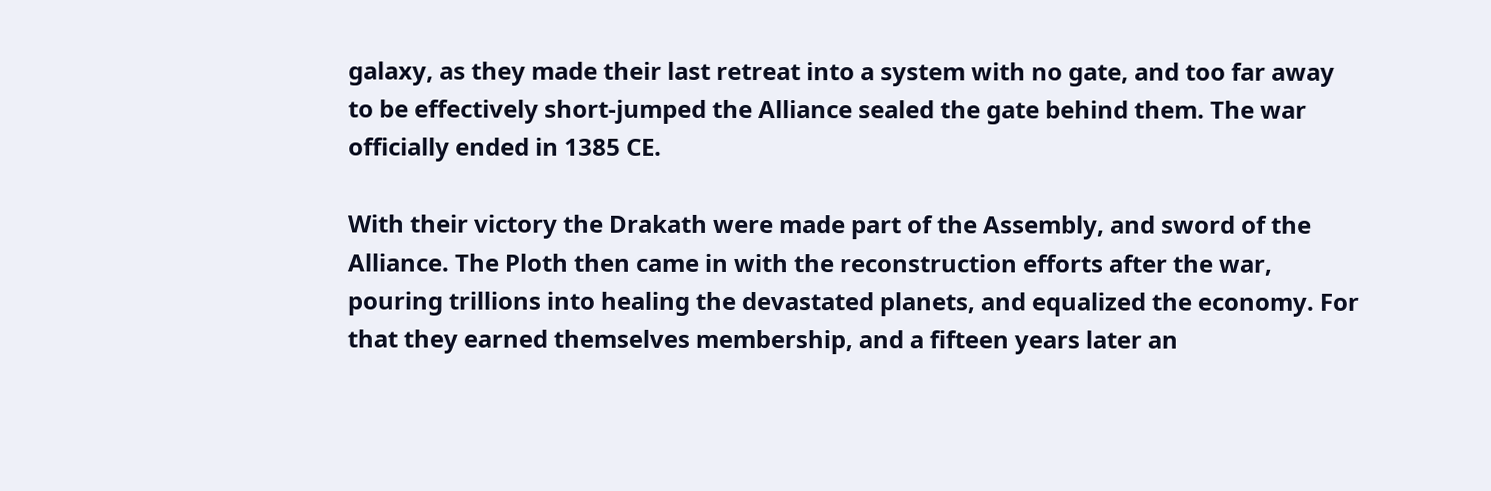galaxy, as they made their last retreat into a system with no gate, and too far away to be effectively short-jumped the Alliance sealed the gate behind them. The war officially ended in 1385 CE.

With their victory the Drakath were made part of the Assembly, and sword of the Alliance. The Ploth then came in with the reconstruction efforts after the war, pouring trillions into healing the devastated planets, and equalized the economy. For that they earned themselves membership, and a fifteen years later an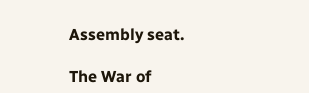Assembly seat.

The War of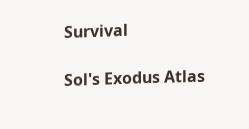Survival

Sol's Exodus Atlas